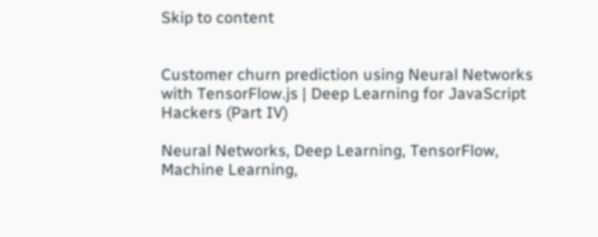Skip to content


Customer churn prediction using Neural Networks with TensorFlow.js | Deep Learning for JavaScript Hackers (Part IV)

Neural Networks, Deep Learning, TensorFlow, Machine Learning,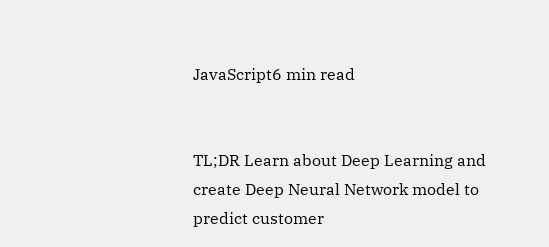JavaScript6 min read


TL;DR Learn about Deep Learning and create Deep Neural Network model to predict customer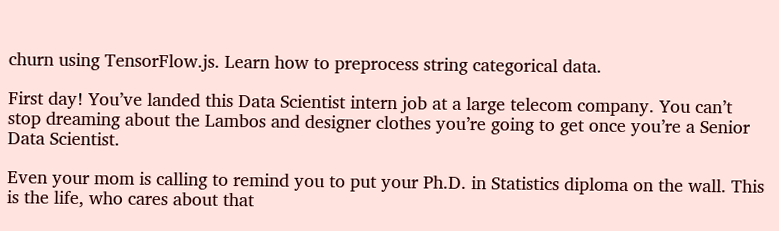churn using TensorFlow.js. Learn how to preprocess string categorical data.

First day! You’ve landed this Data Scientist intern job at a large telecom company. You can’t stop dreaming about the Lambos and designer clothes you’re going to get once you’re a Senior Data Scientist.

Even your mom is calling to remind you to put your Ph.D. in Statistics diploma on the wall. This is the life, who cares about that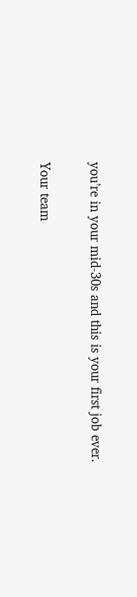you’re in your mid-30s and this is your first job ever.

Your team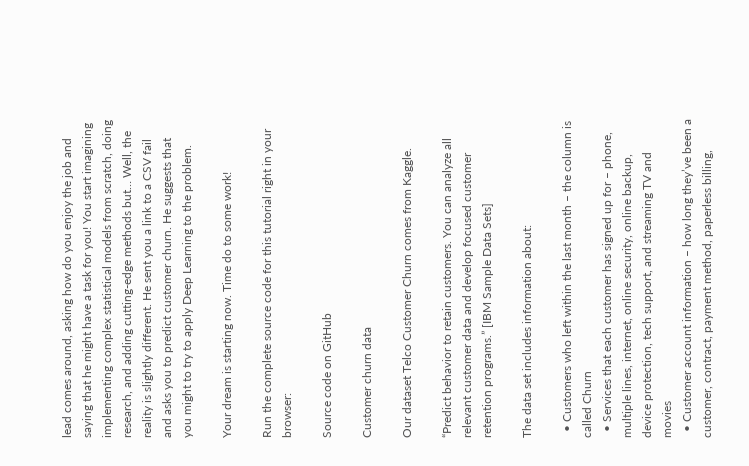lead comes around, asking how do you enjoy the job and saying that he might have a task for you! You start imagining implementing complex statistical models from scratch, doing research, and adding cutting-edge methods but… Well, the reality is slightly different. He sent you a link to a CSV fail and asks you to predict customer churn. He suggests that you might to try to apply Deep Learning to the problem.

Your dream is starting now. Time do to some work!

Run the complete source code for this tutorial right in your browser:

Source code on GitHub

Customer churn data

Our dataset Telco Customer Churn comes from Kaggle.

“Predict behavior to retain customers. You can analyze all relevant customer data and develop focused customer retention programs.” [IBM Sample Data Sets]

The data set includes information about:

  • Customers who left within the last month – the column is called Churn
  • Services that each customer has signed up for – phone, multiple lines, internet, online security, online backup, device protection, tech support, and streaming TV and movies
  • Customer account information – how long they’ve been a customer, contract, payment method, paperless billing,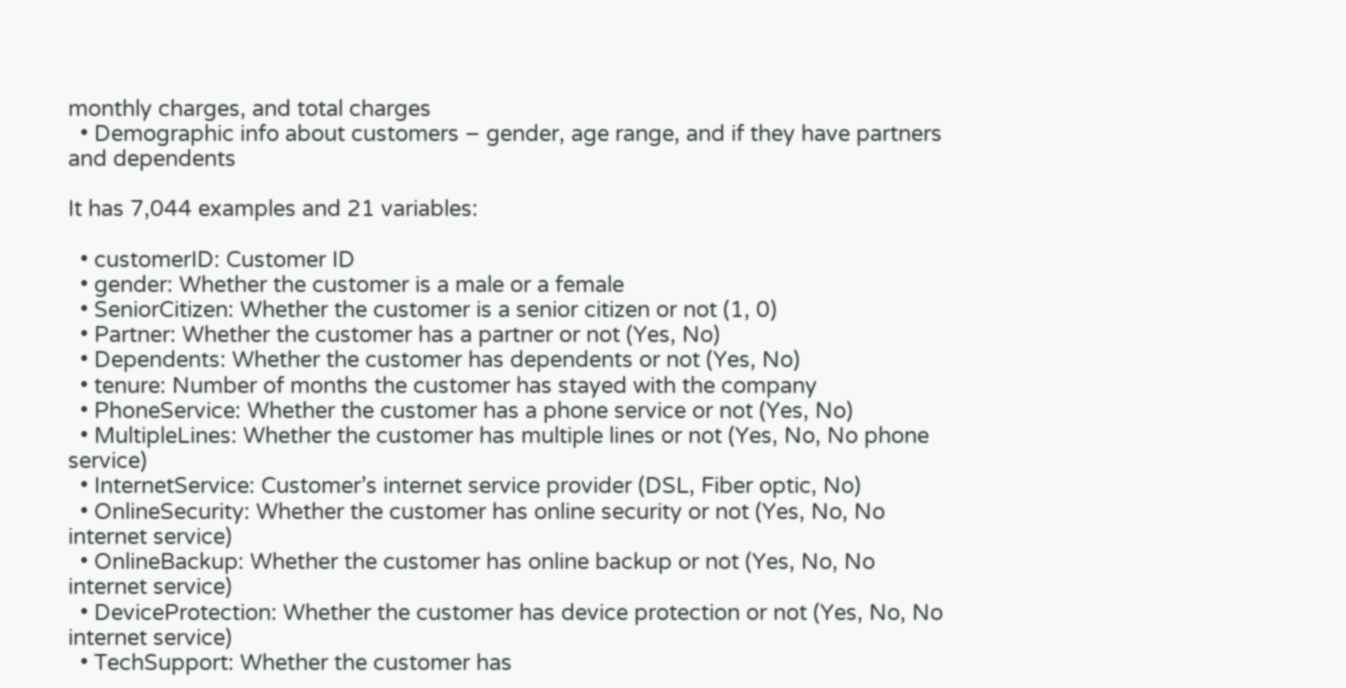monthly charges, and total charges
  • Demographic info about customers – gender, age range, and if they have partners and dependents

It has 7,044 examples and 21 variables:

  • customerID: Customer ID
  • gender: Whether the customer is a male or a female
  • SeniorCitizen: Whether the customer is a senior citizen or not (1, 0)
  • Partner: Whether the customer has a partner or not (Yes, No)
  • Dependents: Whether the customer has dependents or not (Yes, No)
  • tenure: Number of months the customer has stayed with the company
  • PhoneService: Whether the customer has a phone service or not (Yes, No)
  • MultipleLines: Whether the customer has multiple lines or not (Yes, No, No phone service)
  • InternetService: Customer’s internet service provider (DSL, Fiber optic, No)
  • OnlineSecurity: Whether the customer has online security or not (Yes, No, No internet service)
  • OnlineBackup: Whether the customer has online backup or not (Yes, No, No internet service)
  • DeviceProtection: Whether the customer has device protection or not (Yes, No, No internet service)
  • TechSupport: Whether the customer has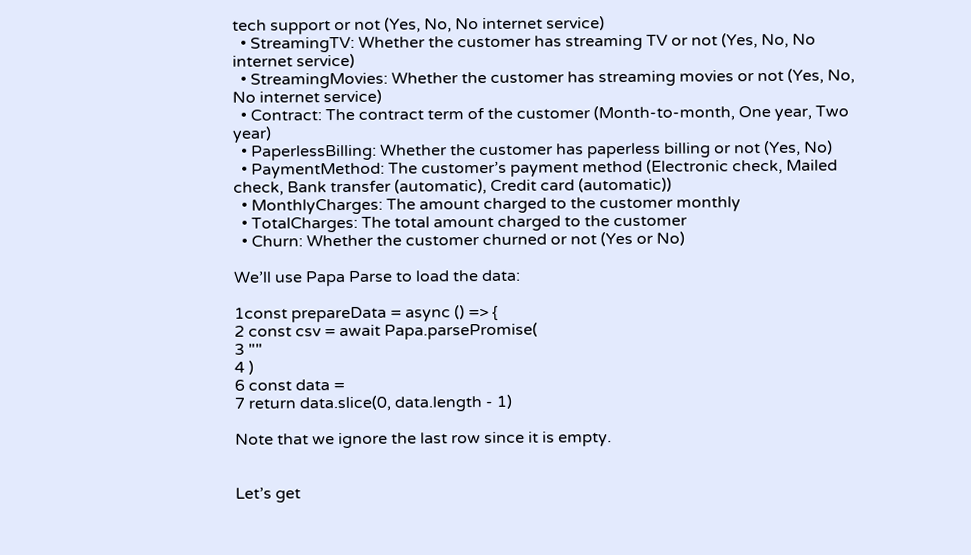tech support or not (Yes, No, No internet service)
  • StreamingTV: Whether the customer has streaming TV or not (Yes, No, No internet service)
  • StreamingMovies: Whether the customer has streaming movies or not (Yes, No, No internet service)
  • Contract: The contract term of the customer (Month-to-month, One year, Two year)
  • PaperlessBilling: Whether the customer has paperless billing or not (Yes, No)
  • PaymentMethod: The customer’s payment method (Electronic check, Mailed check, Bank transfer (automatic), Credit card (automatic))
  • MonthlyCharges: The amount charged to the customer monthly
  • TotalCharges: The total amount charged to the customer
  • Churn: Whether the customer churned or not (Yes or No)

We’ll use Papa Parse to load the data:

1const prepareData = async () => {
2 const csv = await Papa.parsePromise(
3 ""
4 )
6 const data =
7 return data.slice(0, data.length - 1)

Note that we ignore the last row since it is empty.


Let’s get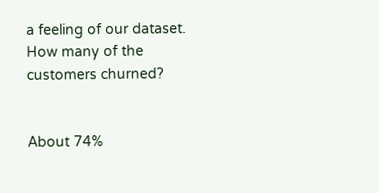a feeling of our dataset. How many of the customers churned?


About 74%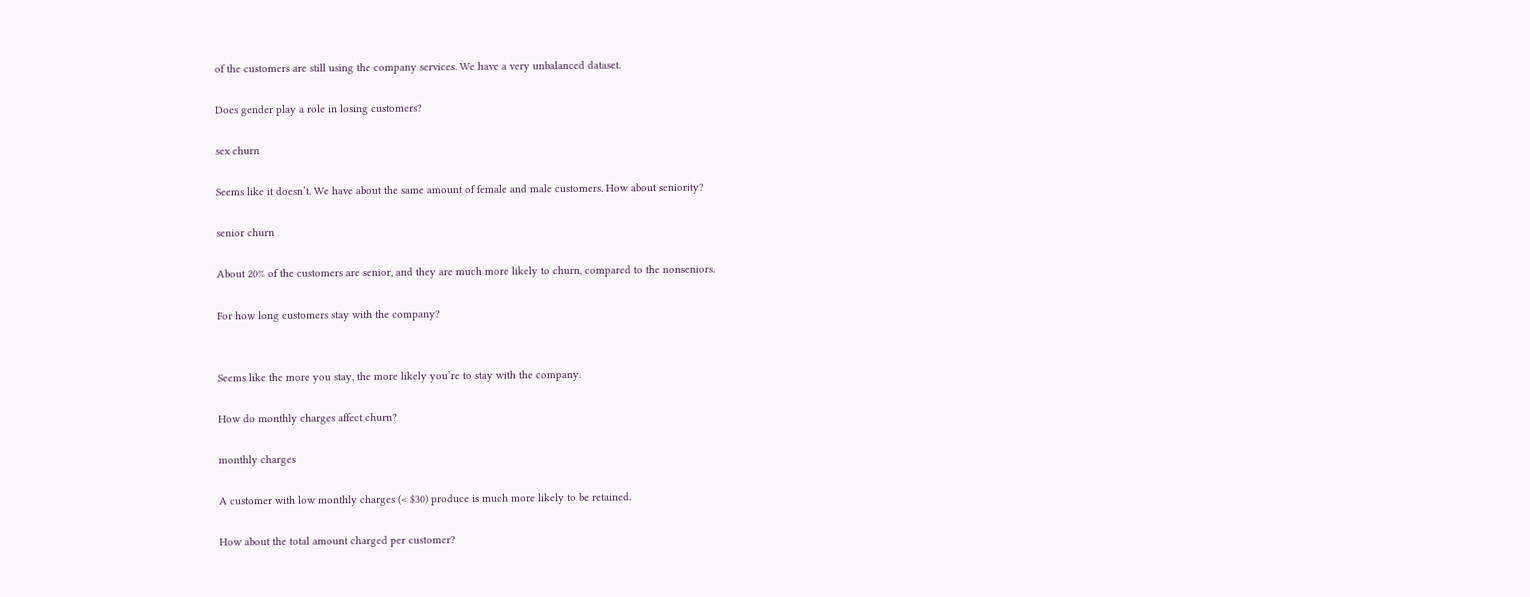of the customers are still using the company services. We have a very unbalanced dataset.

Does gender play a role in losing customers?

sex churn

Seems like it doesn’t. We have about the same amount of female and male customers. How about seniority?

senior churn

About 20% of the customers are senior, and they are much more likely to churn, compared to the nonseniors.

For how long customers stay with the company?


Seems like the more you stay, the more likely you’re to stay with the company.

How do monthly charges affect churn?

monthly charges

A customer with low monthly charges (< $30) produce is much more likely to be retained.

How about the total amount charged per customer?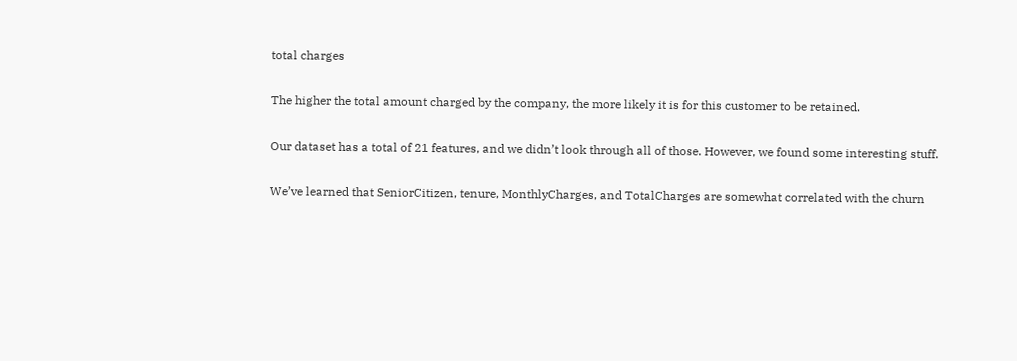total charges

The higher the total amount charged by the company, the more likely it is for this customer to be retained.

Our dataset has a total of 21 features, and we didn’t look through all of those. However, we found some interesting stuff.

We’ve learned that SeniorCitizen, tenure, MonthlyCharges, and TotalCharges are somewhat correlated with the churn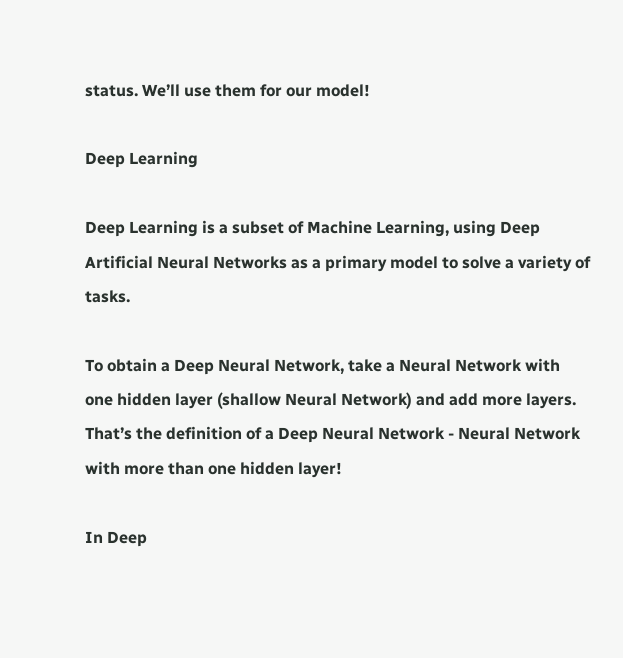status. We’ll use them for our model!

Deep Learning

Deep Learning is a subset of Machine Learning, using Deep Artificial Neural Networks as a primary model to solve a variety of tasks.

To obtain a Deep Neural Network, take a Neural Network with one hidden layer (shallow Neural Network) and add more layers. That’s the definition of a Deep Neural Network - Neural Network with more than one hidden layer!

In Deep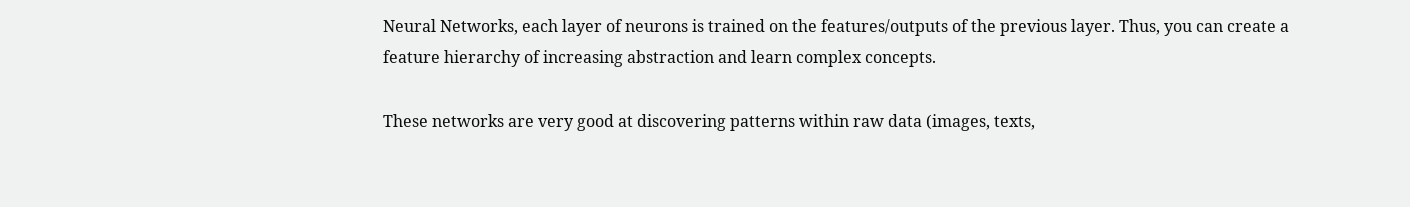Neural Networks, each layer of neurons is trained on the features/outputs of the previous layer. Thus, you can create a feature hierarchy of increasing abstraction and learn complex concepts.

These networks are very good at discovering patterns within raw data (images, texts,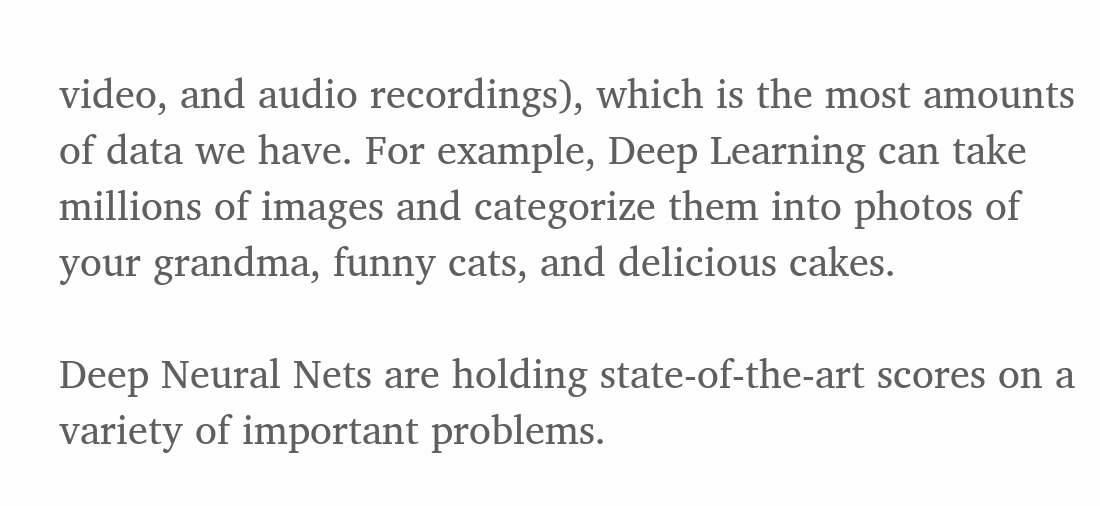video, and audio recordings), which is the most amounts of data we have. For example, Deep Learning can take millions of images and categorize them into photos of your grandma, funny cats, and delicious cakes.

Deep Neural Nets are holding state-of-the-art scores on a variety of important problems.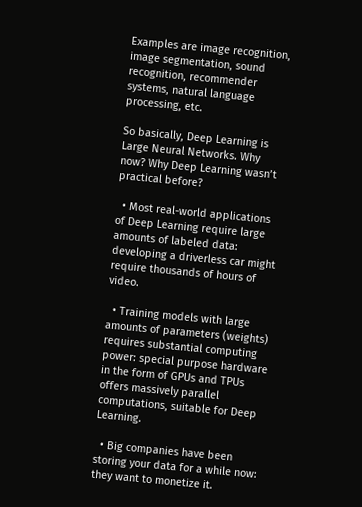Examples are image recognition, image segmentation, sound recognition, recommender systems, natural language processing, etc.

So basically, Deep Learning is Large Neural Networks. Why now? Why Deep Learning wasn’t practical before?

  • Most real-world applications of Deep Learning require large amounts of labeled data: developing a driverless car might require thousands of hours of video.

  • Training models with large amounts of parameters (weights) requires substantial computing power: special purpose hardware in the form of GPUs and TPUs offers massively parallel computations, suitable for Deep Learning.

  • Big companies have been storing your data for a while now: they want to monetize it.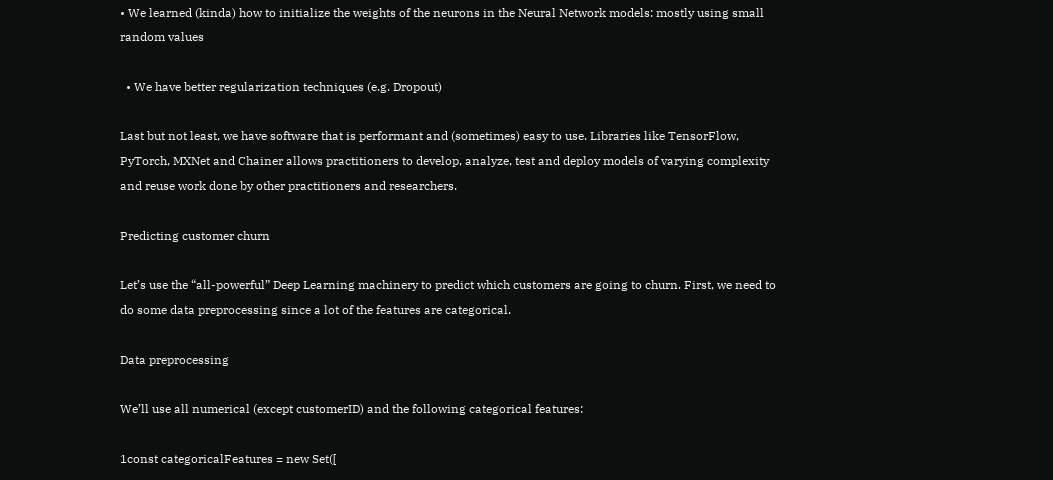• We learned (kinda) how to initialize the weights of the neurons in the Neural Network models: mostly using small random values

  • We have better regularization techniques (e.g. Dropout)

Last but not least, we have software that is performant and (sometimes) easy to use. Libraries like TensorFlow, PyTorch, MXNet and Chainer allows practitioners to develop, analyze, test and deploy models of varying complexity and reuse work done by other practitioners and researchers.

Predicting customer churn

Let’s use the “all-powerful” Deep Learning machinery to predict which customers are going to churn. First, we need to do some data preprocessing since a lot of the features are categorical.

Data preprocessing

We’ll use all numerical (except customerID) and the following categorical features:

1const categoricalFeatures = new Set([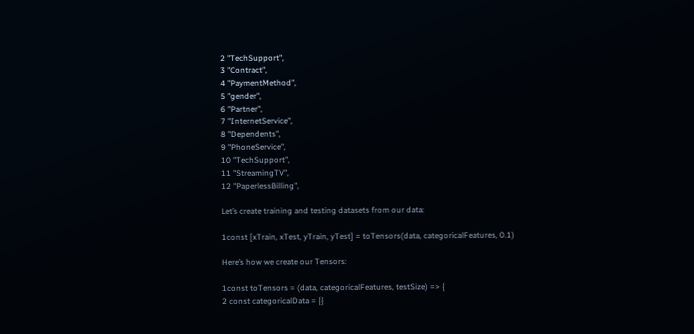2 "TechSupport",
3 "Contract",
4 "PaymentMethod",
5 "gender",
6 "Partner",
7 "InternetService",
8 "Dependents",
9 "PhoneService",
10 "TechSupport",
11 "StreamingTV",
12 "PaperlessBilling",

Let’s create training and testing datasets from our data:

1const [xTrain, xTest, yTrain, yTest] = toTensors(data, categoricalFeatures, 0.1)

Here’s how we create our Tensors:

1const toTensors = (data, categoricalFeatures, testSize) => {
2 const categoricalData = {}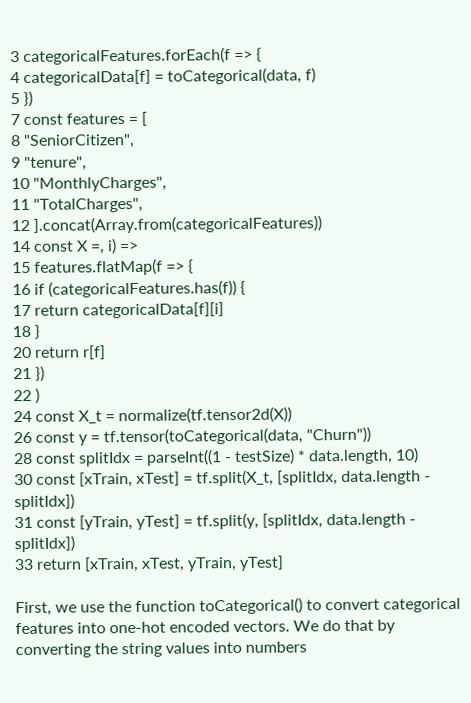3 categoricalFeatures.forEach(f => {
4 categoricalData[f] = toCategorical(data, f)
5 })
7 const features = [
8 "SeniorCitizen",
9 "tenure",
10 "MonthlyCharges",
11 "TotalCharges",
12 ].concat(Array.from(categoricalFeatures))
14 const X =, i) =>
15 features.flatMap(f => {
16 if (categoricalFeatures.has(f)) {
17 return categoricalData[f][i]
18 }
20 return r[f]
21 })
22 )
24 const X_t = normalize(tf.tensor2d(X))
26 const y = tf.tensor(toCategorical(data, "Churn"))
28 const splitIdx = parseInt((1 - testSize) * data.length, 10)
30 const [xTrain, xTest] = tf.split(X_t, [splitIdx, data.length - splitIdx])
31 const [yTrain, yTest] = tf.split(y, [splitIdx, data.length - splitIdx])
33 return [xTrain, xTest, yTrain, yTest]

First, we use the function toCategorical() to convert categorical features into one-hot encoded vectors. We do that by converting the string values into numbers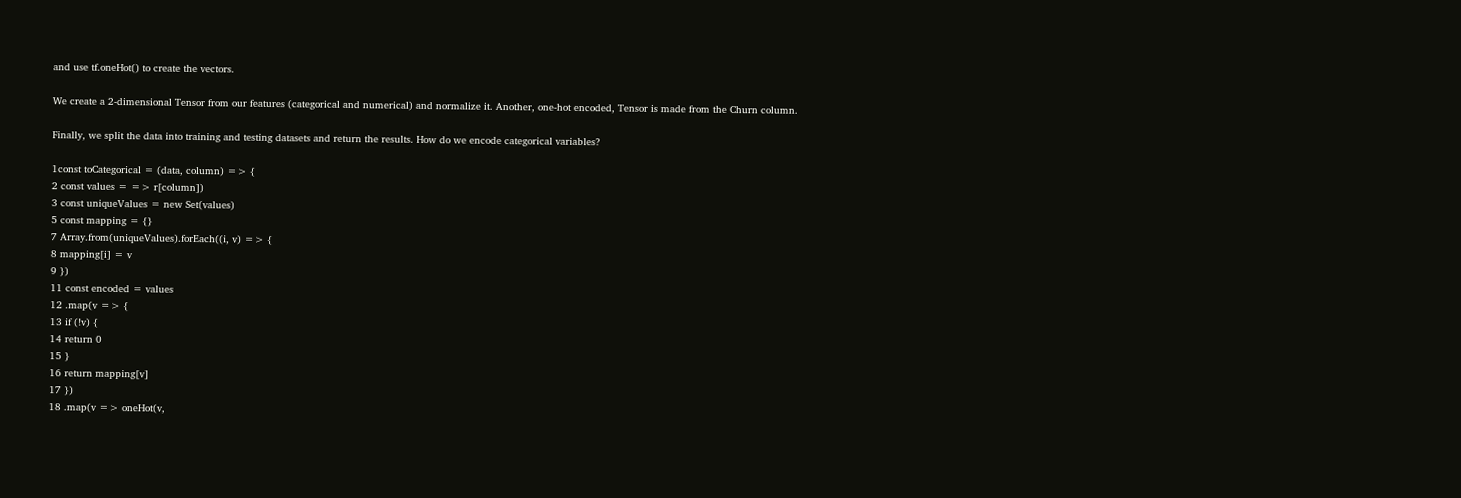and use tf.oneHot() to create the vectors.

We create a 2-dimensional Tensor from our features (categorical and numerical) and normalize it. Another, one-hot encoded, Tensor is made from the Churn column.

Finally, we split the data into training and testing datasets and return the results. How do we encode categorical variables?

1const toCategorical = (data, column) => {
2 const values = => r[column])
3 const uniqueValues = new Set(values)
5 const mapping = {}
7 Array.from(uniqueValues).forEach((i, v) => {
8 mapping[i] = v
9 })
11 const encoded = values
12 .map(v => {
13 if (!v) {
14 return 0
15 }
16 return mapping[v]
17 })
18 .map(v => oneHot(v,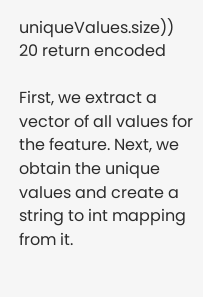uniqueValues.size))
20 return encoded

First, we extract a vector of all values for the feature. Next, we obtain the unique values and create a string to int mapping from it.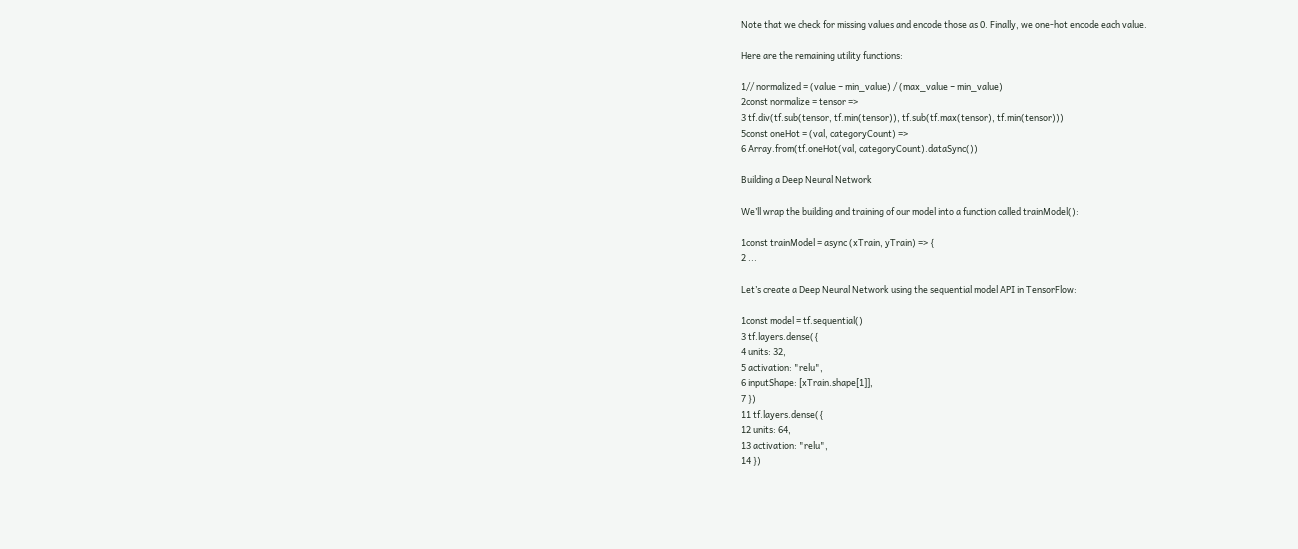Note that we check for missing values and encode those as 0. Finally, we one-hot encode each value.

Here are the remaining utility functions:

1// normalized = (value − min_value) / (max_value − min_value)
2const normalize = tensor =>
3 tf.div(tf.sub(tensor, tf.min(tensor)), tf.sub(tf.max(tensor), tf.min(tensor)))
5const oneHot = (val, categoryCount) =>
6 Array.from(tf.oneHot(val, categoryCount).dataSync())

Building a Deep Neural Network

We’ll wrap the building and training of our model into a function called trainModel():

1const trainModel = async (xTrain, yTrain) => {
2 ...

Let’s create a Deep Neural Network using the sequential model API in TensorFlow:

1const model = tf.sequential()
3 tf.layers.dense({
4 units: 32,
5 activation: "relu",
6 inputShape: [xTrain.shape[1]],
7 })
11 tf.layers.dense({
12 units: 64,
13 activation: "relu",
14 })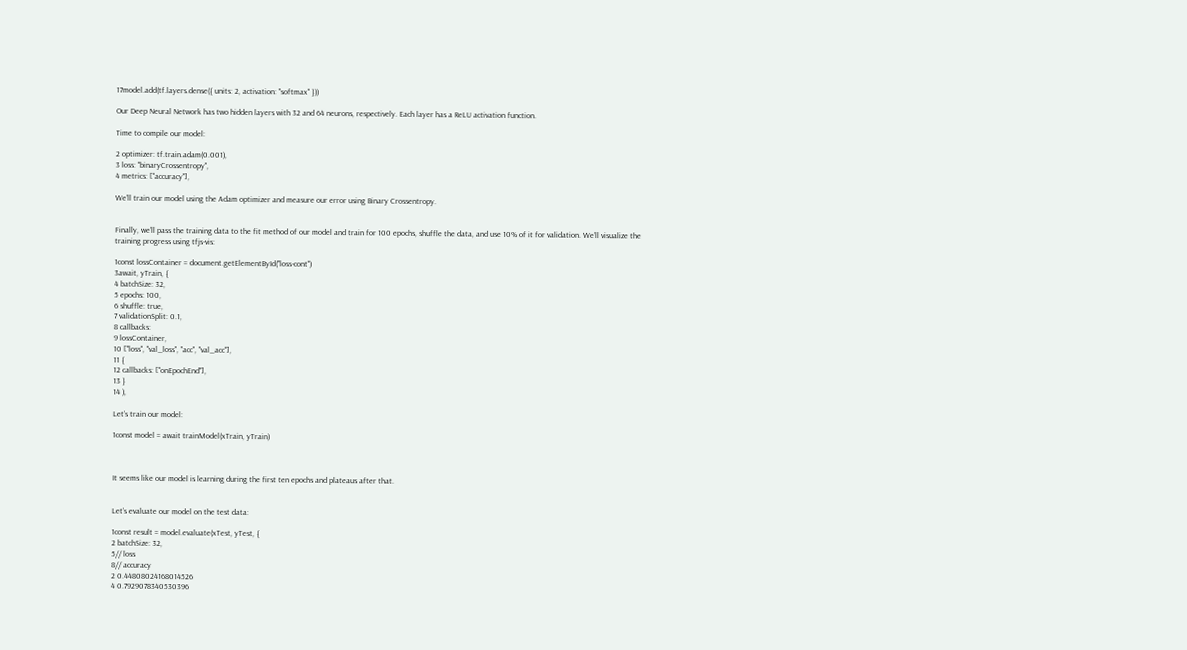17model.add(tf.layers.dense({ units: 2, activation: "softmax" }))

Our Deep Neural Network has two hidden layers with 32 and 64 neurons, respectively. Each layer has a ReLU activation function.

Time to compile our model:

2 optimizer: tf.train.adam(0.001),
3 loss: "binaryCrossentropy",
4 metrics: ["accuracy"],

We’ll train our model using the Adam optimizer and measure our error using Binary Crossentropy.


Finally, we’ll pass the training data to the fit method of our model and train for 100 epochs, shuffle the data, and use 10% of it for validation. We’ll visualize the training progress using tfjs-vis:

1const lossContainer = document.getElementById("loss-cont")
3await, yTrain, {
4 batchSize: 32,
5 epochs: 100,
6 shuffle: true,
7 validationSplit: 0.1,
8 callbacks:
9 lossContainer,
10 ["loss", "val_loss", "acc", "val_acc"],
11 {
12 callbacks: ["onEpochEnd"],
13 }
14 ),

Let’s train our model:

1const model = await trainModel(xTrain, yTrain)



It seems like our model is learning during the first ten epochs and plateaus after that.


Let’s evaluate our model on the test data:

1const result = model.evaluate(xTest, yTest, {
2 batchSize: 32,
5// loss
8// accuracy
2 0.44808024168014526
4 0.7929078340530396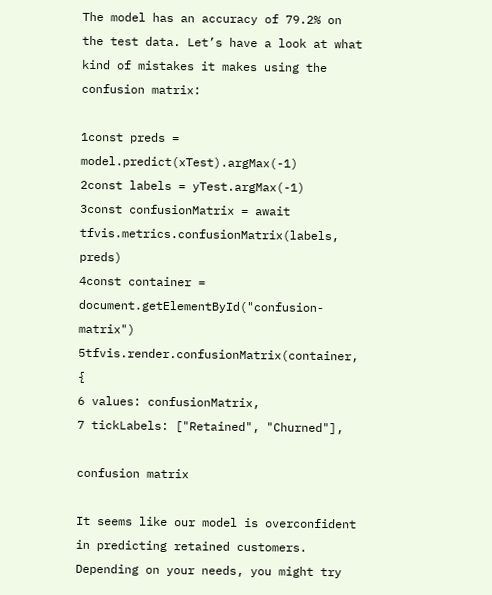The model has an accuracy of 79.2% on the test data. Let’s have a look at what kind of mistakes it makes using the confusion matrix:

1const preds = model.predict(xTest).argMax(-1)
2const labels = yTest.argMax(-1)
3const confusionMatrix = await tfvis.metrics.confusionMatrix(labels, preds)
4const container = document.getElementById("confusion-matrix")
5tfvis.render.confusionMatrix(container, {
6 values: confusionMatrix,
7 tickLabels: ["Retained", "Churned"],

confusion matrix

It seems like our model is overconfident in predicting retained customers. Depending on your needs, you might try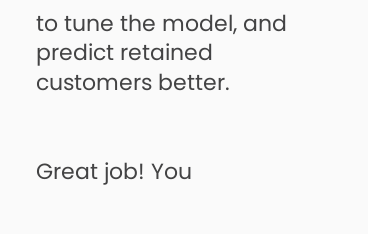to tune the model, and predict retained customers better.


Great job! You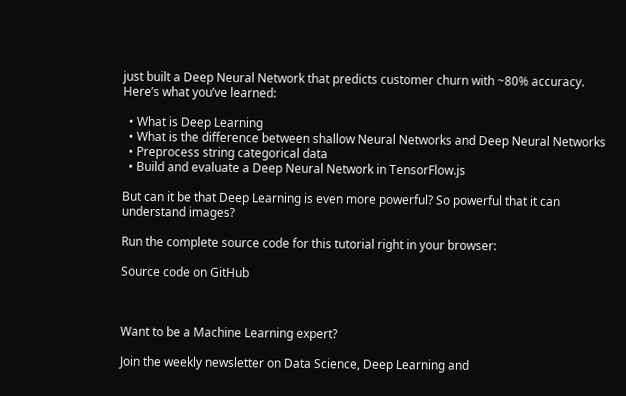just built a Deep Neural Network that predicts customer churn with ~80% accuracy. Here’s what you’ve learned:

  • What is Deep Learning
  • What is the difference between shallow Neural Networks and Deep Neural Networks
  • Preprocess string categorical data
  • Build and evaluate a Deep Neural Network in TensorFlow.js

But can it be that Deep Learning is even more powerful? So powerful that it can understand images?

Run the complete source code for this tutorial right in your browser:

Source code on GitHub



Want to be a Machine Learning expert?

Join the weekly newsletter on Data Science, Deep Learning and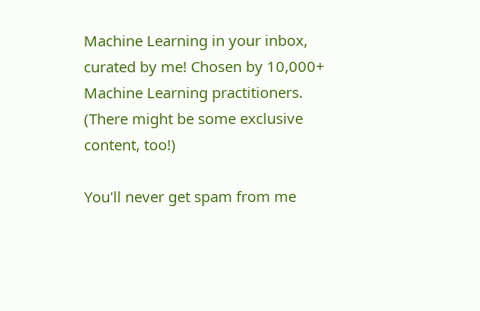Machine Learning in your inbox, curated by me! Chosen by 10,000+ Machine Learning practitioners. (There might be some exclusive content, too!)

You'll never get spam from me